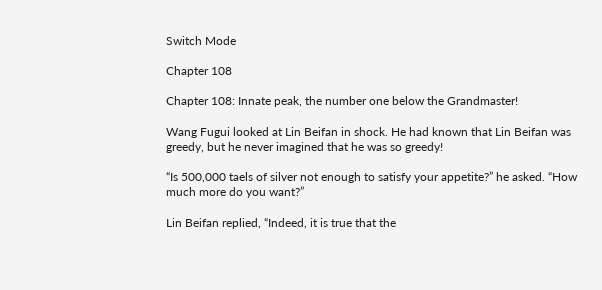Switch Mode

Chapter 108

Chapter 108: Innate peak, the number one below the Grandmaster!

Wang Fugui looked at Lin Beifan in shock. He had known that Lin Beifan was greedy, but he never imagined that he was so greedy!

“Is 500,000 taels of silver not enough to satisfy your appetite?” he asked. “How much more do you want?”

Lin Beifan replied, “Indeed, it is true that the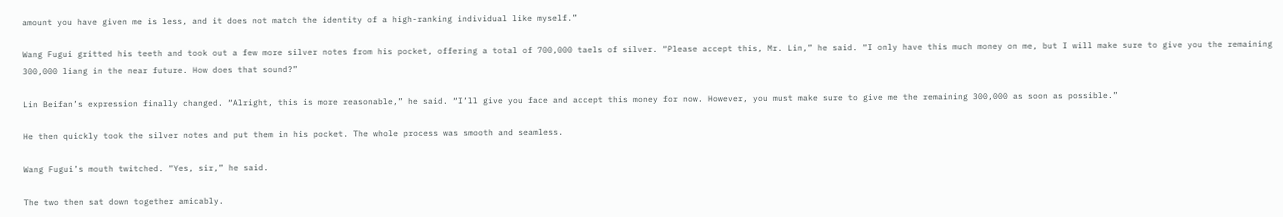amount you have given me is less, and it does not match the identity of a high-ranking individual like myself.”

Wang Fugui gritted his teeth and took out a few more silver notes from his pocket, offering a total of 700,000 taels of silver. “Please accept this, Mr. Lin,” he said. “I only have this much money on me, but I will make sure to give you the remaining 300,000 liang in the near future. How does that sound?”

Lin Beifan’s expression finally changed. “Alright, this is more reasonable,” he said. “I’ll give you face and accept this money for now. However, you must make sure to give me the remaining 300,000 as soon as possible.”

He then quickly took the silver notes and put them in his pocket. The whole process was smooth and seamless.

Wang Fugui’s mouth twitched. “Yes, sir,” he said.

The two then sat down together amicably.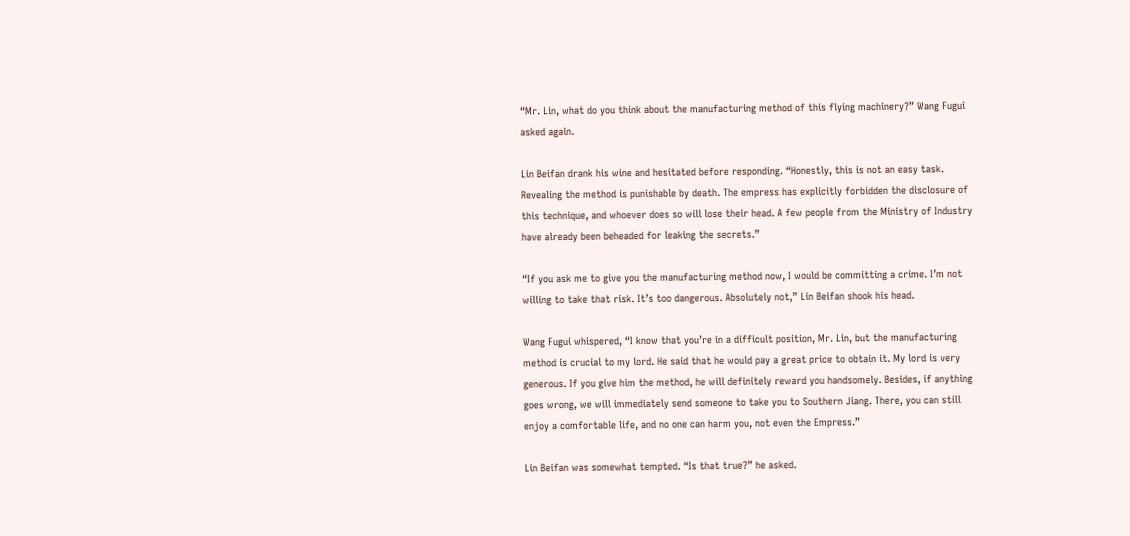“Mr. Lin, what do you think about the manufacturing method of this flying machinery?” Wang Fugui asked again.

Lin Beifan drank his wine and hesitated before responding. “Honestly, this is not an easy task. Revealing the method is punishable by death. The empress has explicitly forbidden the disclosure of this technique, and whoever does so will lose their head. A few people from the Ministry of Industry have already been beheaded for leaking the secrets.”

“If you ask me to give you the manufacturing method now, I would be committing a crime. I’m not willing to take that risk. It’s too dangerous. Absolutely not,” Lin Beifan shook his head.

Wang Fugui whispered, “I know that you’re in a difficult position, Mr. Lin, but the manufacturing method is crucial to my lord. He said that he would pay a great price to obtain it. My lord is very generous. If you give him the method, he will definitely reward you handsomely. Besides, if anything goes wrong, we will immediately send someone to take you to Southern Jiang. There, you can still enjoy a comfortable life, and no one can harm you, not even the Empress.”

Lin Beifan was somewhat tempted. “Is that true?” he asked.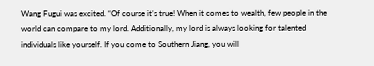Wang Fugui was excited. “Of course it’s true! When it comes to wealth, few people in the world can compare to my lord. Additionally, my lord is always looking for talented individuals like yourself. If you come to Southern Jiang, you will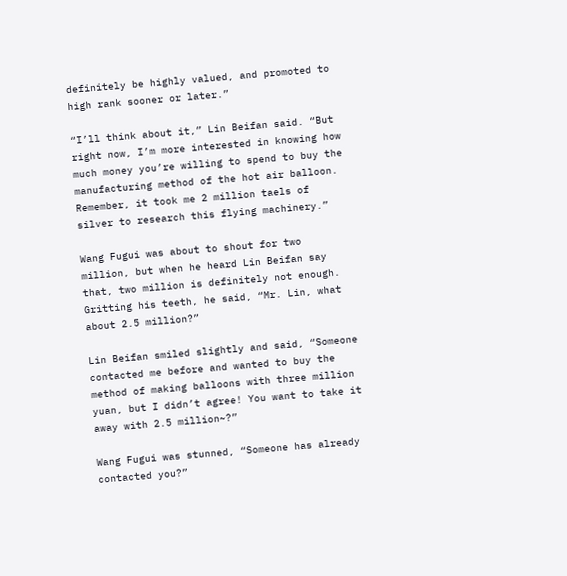definitely be highly valued, and promoted to high rank sooner or later.”

“I’ll think about it,” Lin Beifan said. “But right now, I’m more interested in knowing how much money you’re willing to spend to buy the manufacturing method of the hot air balloon. Remember, it took me 2 million taels of silver to research this flying machinery.”

Wang Fugui was about to shout for two million, but when he heard Lin Beifan say that, two million is definitely not enough. Gritting his teeth, he said, “Mr. Lin, what about 2.5 million?”

Lin Beifan smiled slightly and said, “Someone contacted me before and wanted to buy the method of making balloons with three million yuan, but I didn’t agree! You want to take it away with 2.5 million~?”

Wang Fugui was stunned, “Someone has already contacted you?”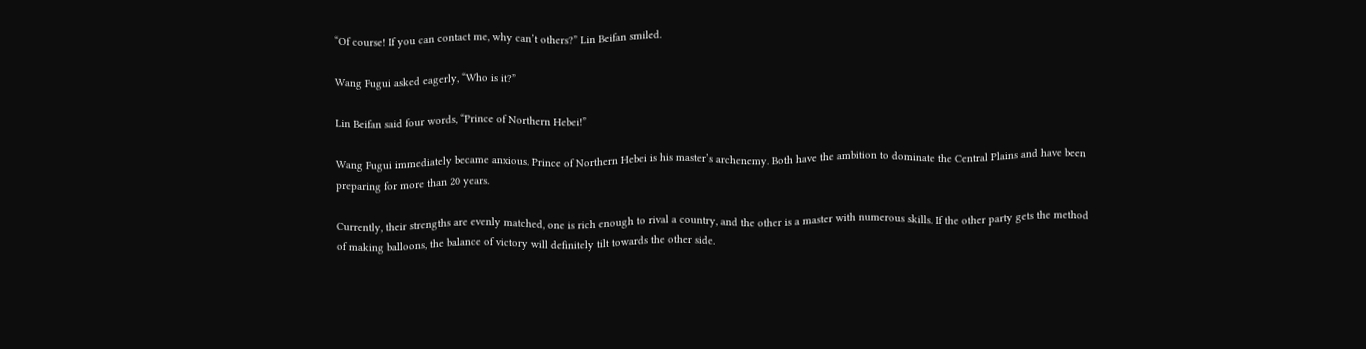“Of course! If you can contact me, why can’t others?” Lin Beifan smiled.

Wang Fugui asked eagerly, “Who is it?”

Lin Beifan said four words, “Prince of Northern Hebei!”

Wang Fugui immediately became anxious. Prince of Northern Hebei is his master’s archenemy. Both have the ambition to dominate the Central Plains and have been preparing for more than 20 years.

Currently, their strengths are evenly matched, one is rich enough to rival a country, and the other is a master with numerous skills. If the other party gets the method of making balloons, the balance of victory will definitely tilt towards the other side.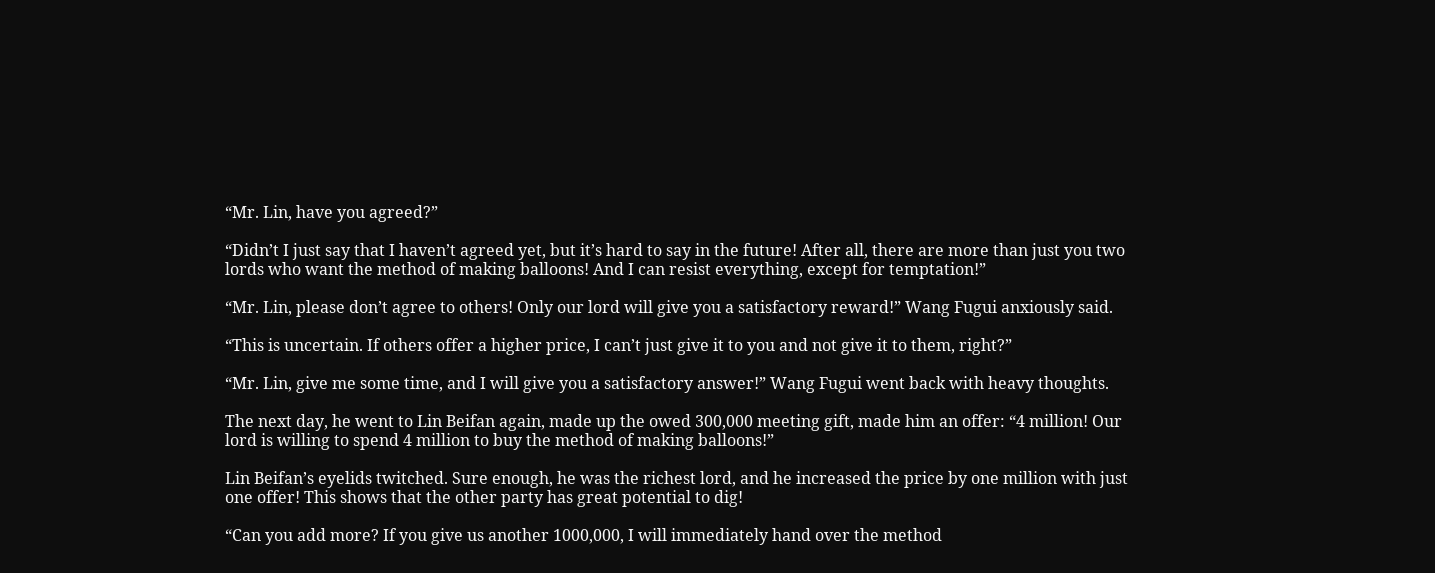“Mr. Lin, have you agreed?”

“Didn’t I just say that I haven’t agreed yet, but it’s hard to say in the future! After all, there are more than just you two lords who want the method of making balloons! And I can resist everything, except for temptation!”

“Mr. Lin, please don’t agree to others! Only our lord will give you a satisfactory reward!” Wang Fugui anxiously said.

“This is uncertain. If others offer a higher price, I can’t just give it to you and not give it to them, right?”

“Mr. Lin, give me some time, and I will give you a satisfactory answer!” Wang Fugui went back with heavy thoughts.

The next day, he went to Lin Beifan again, made up the owed 300,000 meeting gift, made him an offer: “4 million! Our lord is willing to spend 4 million to buy the method of making balloons!”

Lin Beifan’s eyelids twitched. Sure enough, he was the richest lord, and he increased the price by one million with just one offer! This shows that the other party has great potential to dig!

“Can you add more? If you give us another 1000,000, I will immediately hand over the method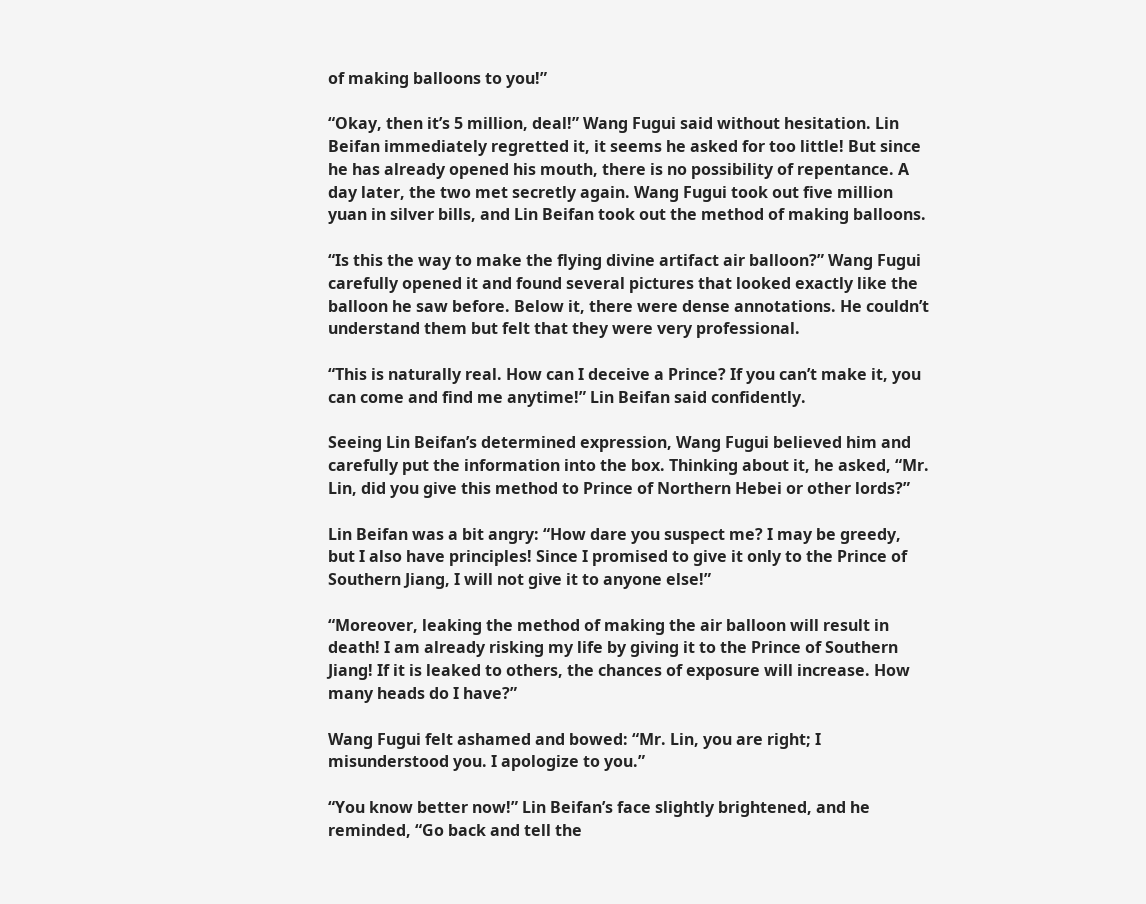of making balloons to you!”

“Okay, then it’s 5 million, deal!” Wang Fugui said without hesitation. Lin Beifan immediately regretted it, it seems he asked for too little! But since he has already opened his mouth, there is no possibility of repentance. A day later, the two met secretly again. Wang Fugui took out five million yuan in silver bills, and Lin Beifan took out the method of making balloons.

“Is this the way to make the flying divine artifact air balloon?” Wang Fugui carefully opened it and found several pictures that looked exactly like the balloon he saw before. Below it, there were dense annotations. He couldn’t understand them but felt that they were very professional.

“This is naturally real. How can I deceive a Prince? If you can’t make it, you can come and find me anytime!” Lin Beifan said confidently.

Seeing Lin Beifan’s determined expression, Wang Fugui believed him and carefully put the information into the box. Thinking about it, he asked, “Mr. Lin, did you give this method to Prince of Northern Hebei or other lords?”

Lin Beifan was a bit angry: “How dare you suspect me? I may be greedy, but I also have principles! Since I promised to give it only to the Prince of Southern Jiang, I will not give it to anyone else!”

“Moreover, leaking the method of making the air balloon will result in death! I am already risking my life by giving it to the Prince of Southern Jiang! If it is leaked to others, the chances of exposure will increase. How many heads do I have?”

Wang Fugui felt ashamed and bowed: “Mr. Lin, you are right; I misunderstood you. I apologize to you.”

“You know better now!” Lin Beifan’s face slightly brightened, and he reminded, “Go back and tell the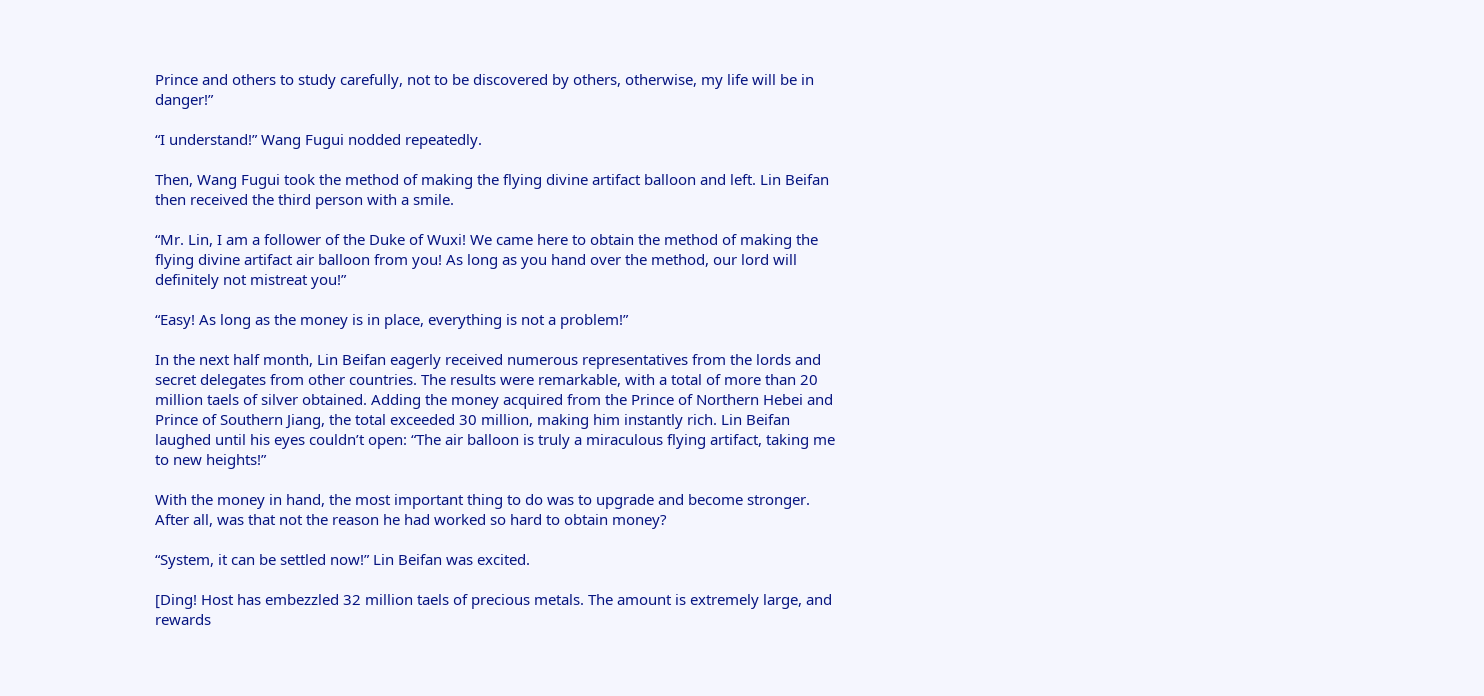Prince and others to study carefully, not to be discovered by others, otherwise, my life will be in danger!”

“I understand!” Wang Fugui nodded repeatedly.

Then, Wang Fugui took the method of making the flying divine artifact balloon and left. Lin Beifan then received the third person with a smile.

“Mr. Lin, I am a follower of the Duke of Wuxi! We came here to obtain the method of making the flying divine artifact air balloon from you! As long as you hand over the method, our lord will definitely not mistreat you!”

“Easy! As long as the money is in place, everything is not a problem!”

In the next half month, Lin Beifan eagerly received numerous representatives from the lords and secret delegates from other countries. The results were remarkable, with a total of more than 20 million taels of silver obtained. Adding the money acquired from the Prince of Northern Hebei and Prince of Southern Jiang, the total exceeded 30 million, making him instantly rich. Lin Beifan laughed until his eyes couldn’t open: “The air balloon is truly a miraculous flying artifact, taking me to new heights!”

With the money in hand, the most important thing to do was to upgrade and become stronger. After all, was that not the reason he had worked so hard to obtain money?

“System, it can be settled now!” Lin Beifan was excited.

[Ding! Host has embezzled 32 million taels of precious metals. The amount is extremely large, and rewards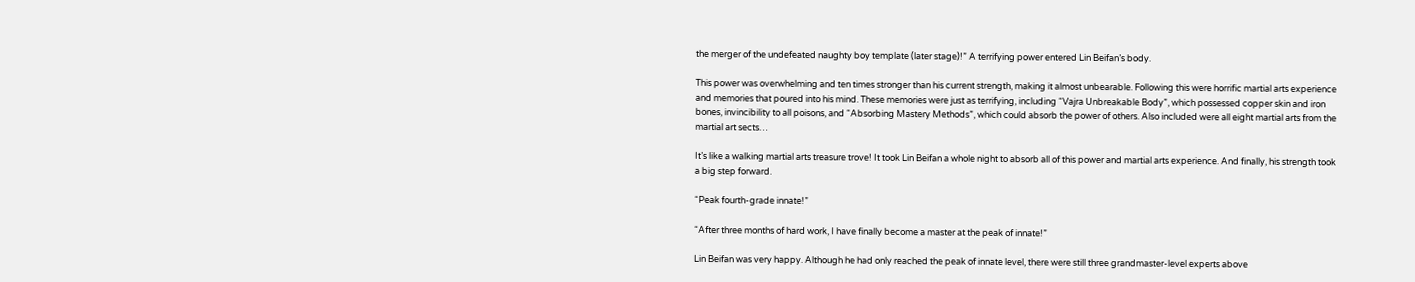the merger of the undefeated naughty boy template (later stage)!” A terrifying power entered Lin Beifan’s body.

This power was overwhelming and ten times stronger than his current strength, making it almost unbearable. Following this were horrific martial arts experience and memories that poured into his mind. These memories were just as terrifying, including “Vajra Unbreakable Body”, which possessed copper skin and iron bones, invincibility to all poisons, and “Absorbing Mastery Methods”, which could absorb the power of others. Also included were all eight martial arts from the martial art sects…

It’s like a walking martial arts treasure trove! It took Lin Beifan a whole night to absorb all of this power and martial arts experience. And finally, his strength took a big step forward.

“Peak fourth-grade innate!”

“After three months of hard work, I have finally become a master at the peak of innate!”

Lin Beifan was very happy. Although he had only reached the peak of innate level, there were still three grandmaster-level experts above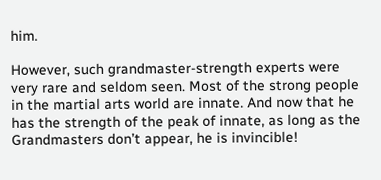him.

However, such grandmaster-strength experts were very rare and seldom seen. Most of the strong people in the martial arts world are innate. And now that he has the strength of the peak of innate, as long as the Grandmasters don’t appear, he is invincible!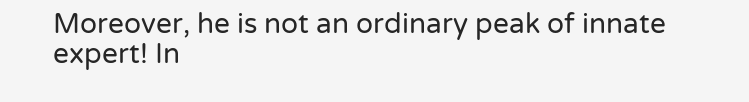Moreover, he is not an ordinary peak of innate expert! In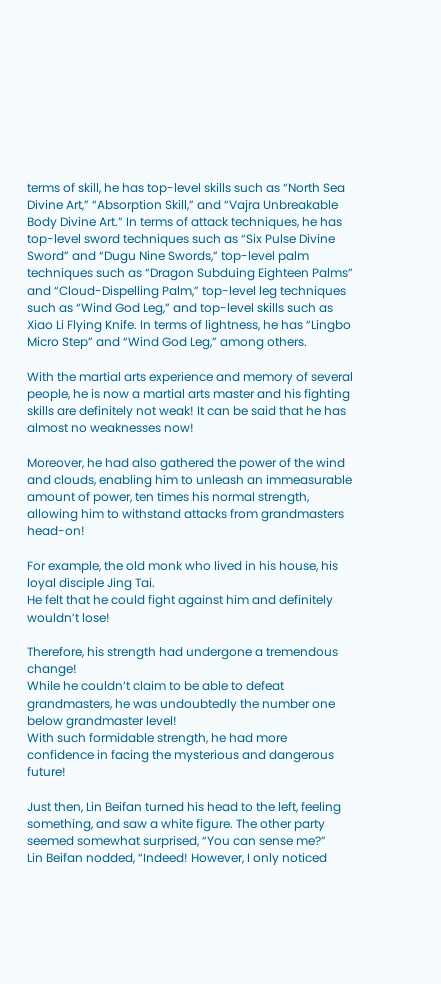terms of skill, he has top-level skills such as “North Sea Divine Art,” “Absorption Skill,” and “Vajra Unbreakable Body Divine Art.” In terms of attack techniques, he has top-level sword techniques such as “Six Pulse Divine Sword” and “Dugu Nine Swords,” top-level palm techniques such as “Dragon Subduing Eighteen Palms” and “Cloud-Dispelling Palm,” top-level leg techniques such as “Wind God Leg,” and top-level skills such as Xiao Li Flying Knife. In terms of lightness, he has “Lingbo Micro Step” and “Wind God Leg,” among others.

With the martial arts experience and memory of several people, he is now a martial arts master and his fighting skills are definitely not weak! It can be said that he has almost no weaknesses now!

Moreover, he had also gathered the power of the wind and clouds, enabling him to unleash an immeasurable amount of power, ten times his normal strength, allowing him to withstand attacks from grandmasters head-on!

For example, the old monk who lived in his house, his loyal disciple Jing Tai.
He felt that he could fight against him and definitely wouldn’t lose!

Therefore, his strength had undergone a tremendous change!
While he couldn’t claim to be able to defeat grandmasters, he was undoubtedly the number one below grandmaster level!
With such formidable strength, he had more confidence in facing the mysterious and dangerous future!

Just then, Lin Beifan turned his head to the left, feeling something, and saw a white figure. The other party seemed somewhat surprised, “You can sense me?”
Lin Beifan nodded, “Indeed! However, I only noticed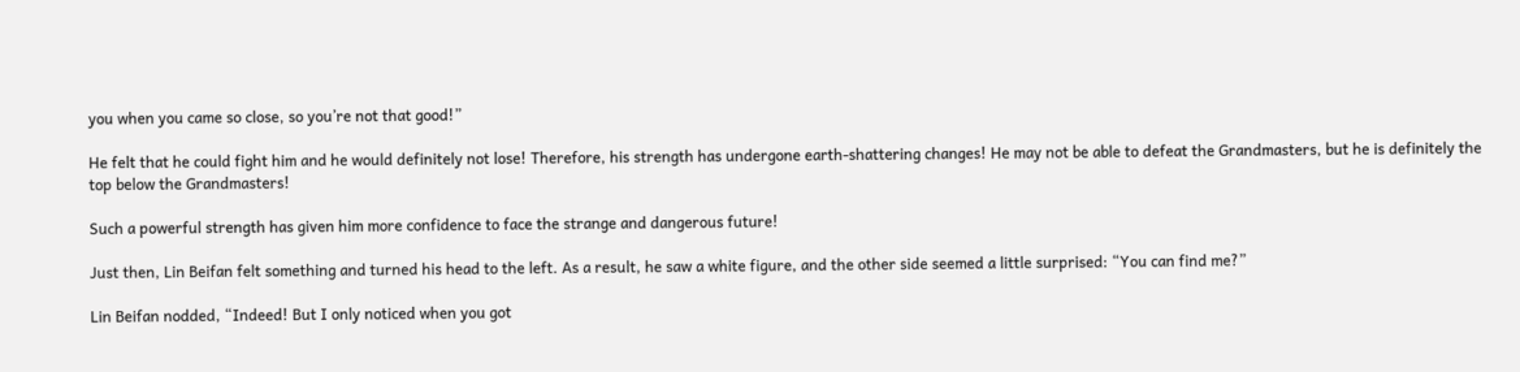you when you came so close, so you’re not that good!”

He felt that he could fight him and he would definitely not lose! Therefore, his strength has undergone earth-shattering changes! He may not be able to defeat the Grandmasters, but he is definitely the top below the Grandmasters!

Such a powerful strength has given him more confidence to face the strange and dangerous future!

Just then, Lin Beifan felt something and turned his head to the left. As a result, he saw a white figure, and the other side seemed a little surprised: “You can find me?”

Lin Beifan nodded, “Indeed! But I only noticed when you got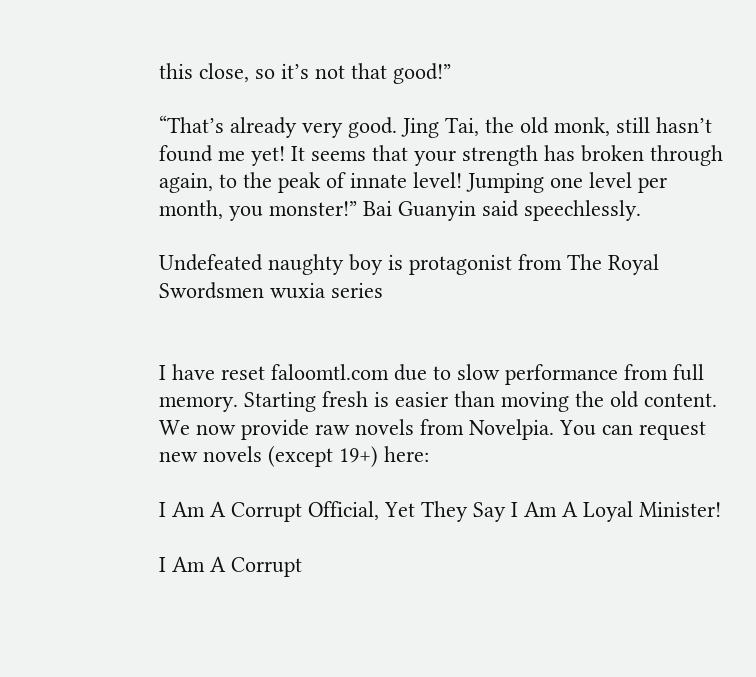this close, so it’s not that good!”

“That’s already very good. Jing Tai, the old monk, still hasn’t found me yet! It seems that your strength has broken through again, to the peak of innate level! Jumping one level per month, you monster!” Bai Guanyin said speechlessly.

Undefeated naughty boy is protagonist from The Royal Swordsmen wuxia series


I have reset faloomtl.com due to slow performance from full memory. Starting fresh is easier than moving the old content. We now provide raw novels from Novelpia. You can request new novels (except 19+) here:

I Am A Corrupt Official, Yet They Say I Am A Loyal Minister!

I Am A Corrupt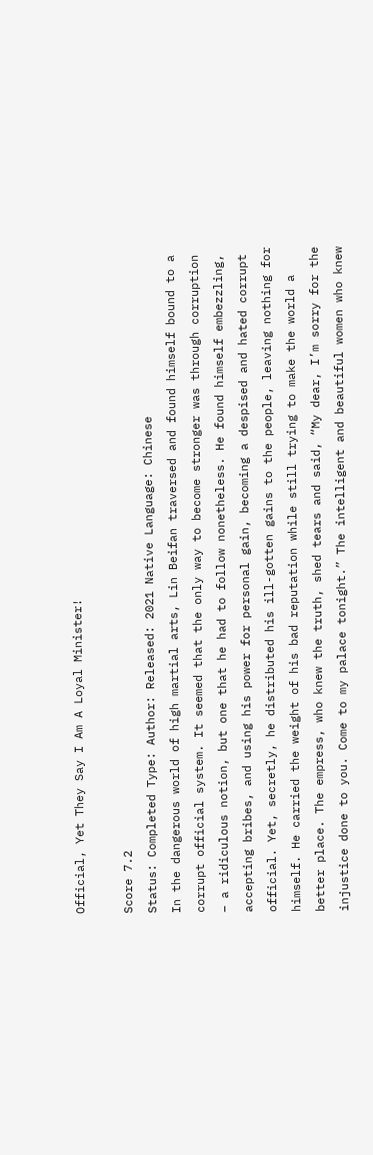Official, Yet They Say I Am A Loyal Minister!

Score 7.2
Status: Completed Type: Author: Released: 2021 Native Language: Chinese
In the dangerous world of high martial arts, Lin Beifan traversed and found himself bound to a corrupt official system. It seemed that the only way to become stronger was through corruption – a ridiculous notion, but one that he had to follow nonetheless. He found himself embezzling, accepting bribes, and using his power for personal gain, becoming a despised and hated corrupt official. Yet, secretly, he distributed his ill-gotten gains to the people, leaving nothing for himself. He carried the weight of his bad reputation while still trying to make the world a better place. The empress, who knew the truth, shed tears and said, “My dear, I’m sorry for the injustice done to you. Come to my palace tonight.” The intelligent and beautiful women who knew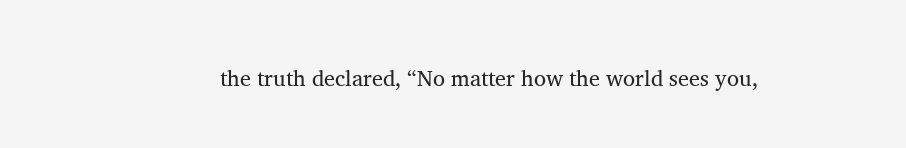the truth declared, “No matter how the world sees you,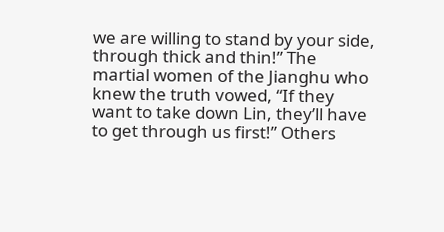we are willing to stand by your side, through thick and thin!” The martial women of the Jianghu who knew the truth vowed, “If they want to take down Lin, they’ll have to get through us first!” Others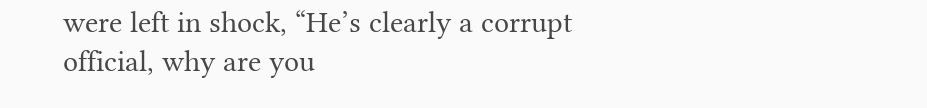were left in shock, “He’s clearly a corrupt official, why are you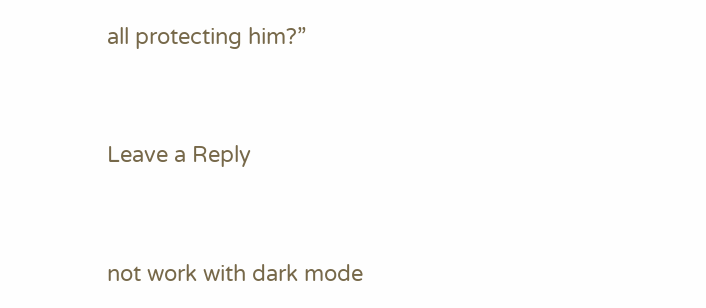all protecting him?”


Leave a Reply


not work with dark mode